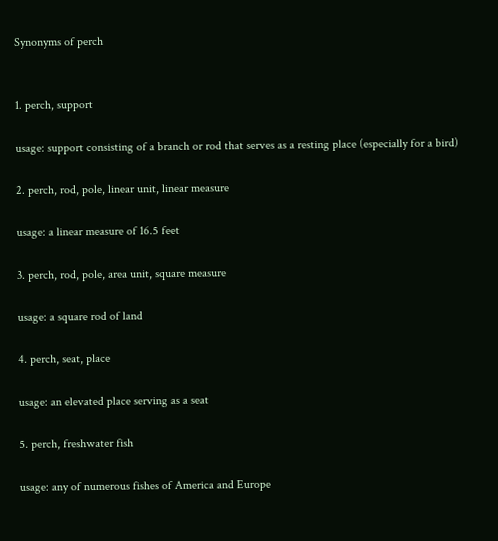Synonyms of perch


1. perch, support

usage: support consisting of a branch or rod that serves as a resting place (especially for a bird)

2. perch, rod, pole, linear unit, linear measure

usage: a linear measure of 16.5 feet

3. perch, rod, pole, area unit, square measure

usage: a square rod of land

4. perch, seat, place

usage: an elevated place serving as a seat

5. perch, freshwater fish

usage: any of numerous fishes of America and Europe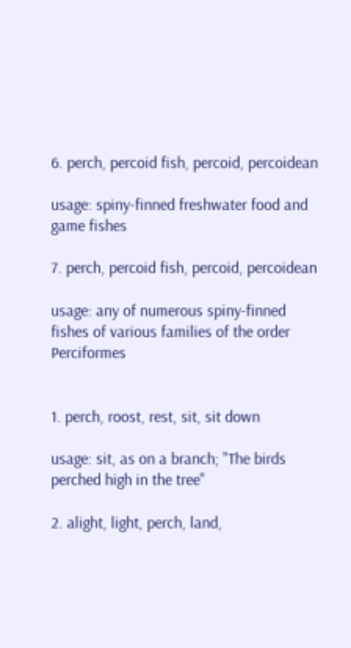6. perch, percoid fish, percoid, percoidean

usage: spiny-finned freshwater food and game fishes

7. perch, percoid fish, percoid, percoidean

usage: any of numerous spiny-finned fishes of various families of the order Perciformes


1. perch, roost, rest, sit, sit down

usage: sit, as on a branch; "The birds perched high in the tree"

2. alight, light, perch, land,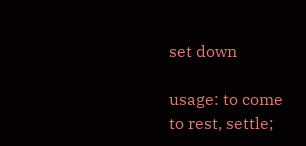set down

usage: to come to rest, settle;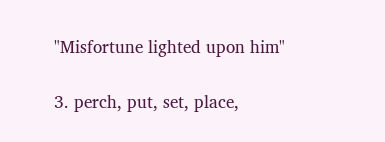"Misfortune lighted upon him"

3. perch, put, set, place,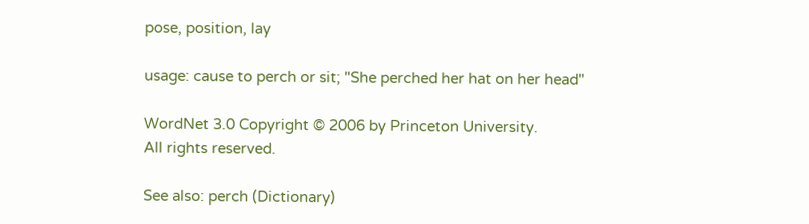pose, position, lay

usage: cause to perch or sit; "She perched her hat on her head"

WordNet 3.0 Copyright © 2006 by Princeton University.
All rights reserved.

See also: perch (Dictionary)